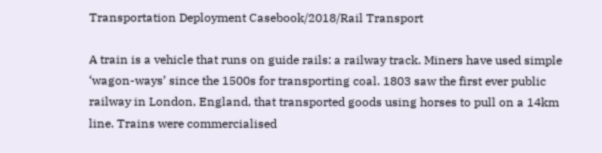Transportation Deployment Casebook/2018/Rail Transport

A train is a vehicle that runs on guide rails: a railway track. Miners have used simple ‘wagon-ways’ since the 1500s for transporting coal. 1803 saw the first ever public railway in London, England, that transported goods using horses to pull on a 14km line. Trains were commercialised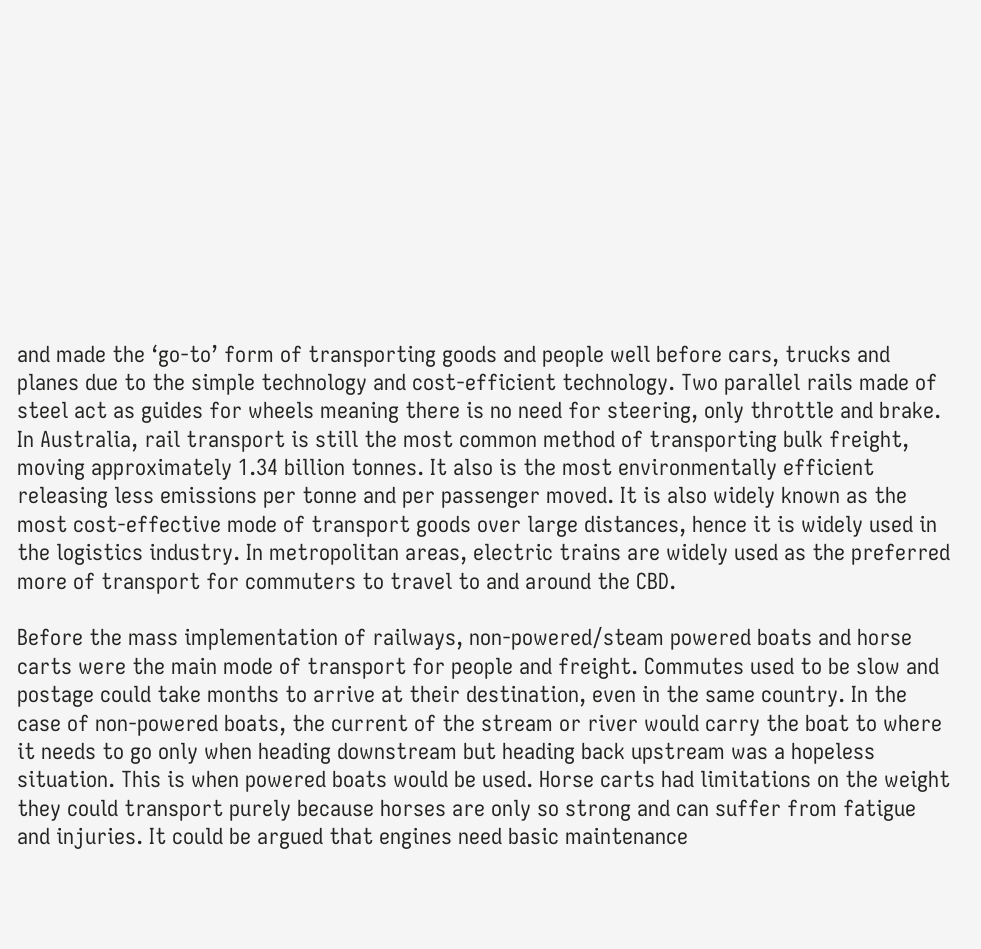and made the ‘go-to’ form of transporting goods and people well before cars, trucks and planes due to the simple technology and cost-efficient technology. Two parallel rails made of steel act as guides for wheels meaning there is no need for steering, only throttle and brake. In Australia, rail transport is still the most common method of transporting bulk freight, moving approximately 1.34 billion tonnes. It also is the most environmentally efficient releasing less emissions per tonne and per passenger moved. It is also widely known as the most cost-effective mode of transport goods over large distances, hence it is widely used in the logistics industry. In metropolitan areas, electric trains are widely used as the preferred more of transport for commuters to travel to and around the CBD.

Before the mass implementation of railways, non-powered/steam powered boats and horse carts were the main mode of transport for people and freight. Commutes used to be slow and postage could take months to arrive at their destination, even in the same country. In the case of non-powered boats, the current of the stream or river would carry the boat to where it needs to go only when heading downstream but heading back upstream was a hopeless situation. This is when powered boats would be used. Horse carts had limitations on the weight they could transport purely because horses are only so strong and can suffer from fatigue and injuries. It could be argued that engines need basic maintenance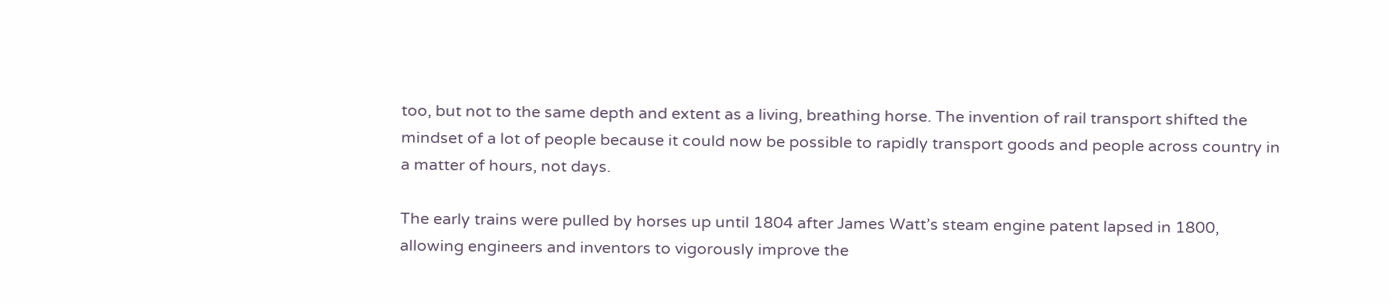too, but not to the same depth and extent as a living, breathing horse. The invention of rail transport shifted the mindset of a lot of people because it could now be possible to rapidly transport goods and people across country in a matter of hours, not days.

The early trains were pulled by horses up until 1804 after James Watt’s steam engine patent lapsed in 1800, allowing engineers and inventors to vigorously improve the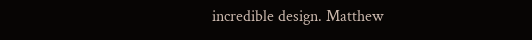incredible design. Matthew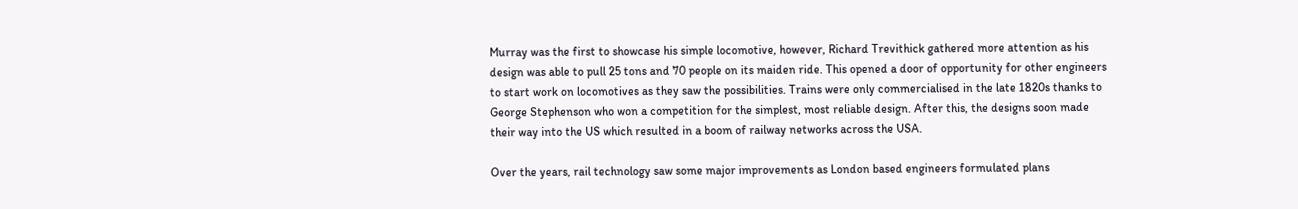Murray was the first to showcase his simple locomotive, however, Richard Trevithick gathered more attention as his design was able to pull 25 tons and 70 people on its maiden ride. This opened a door of opportunity for other engineers to start work on locomotives as they saw the possibilities. Trains were only commercialised in the late 1820s thanks to George Stephenson who won a competition for the simplest, most reliable design. After this, the designs soon made their way into the US which resulted in a boom of railway networks across the USA.

Over the years, rail technology saw some major improvements as London based engineers formulated plans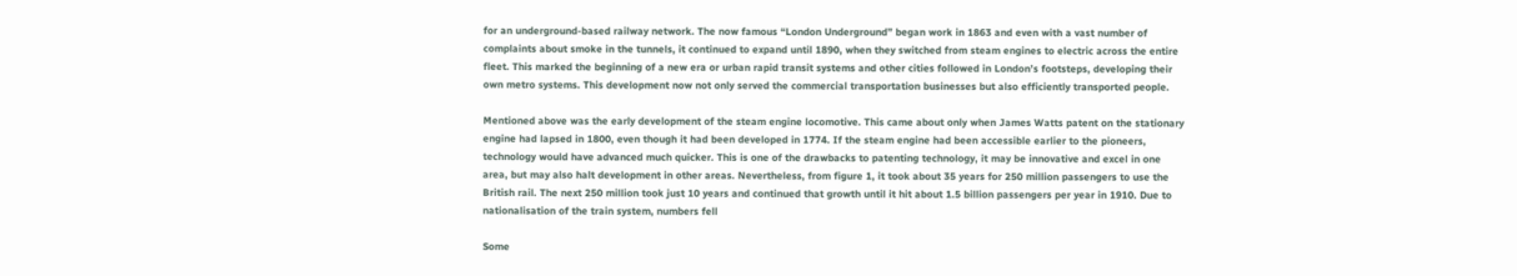for an underground-based railway network. The now famous “London Underground” began work in 1863 and even with a vast number of complaints about smoke in the tunnels, it continued to expand until 1890, when they switched from steam engines to electric across the entire fleet. This marked the beginning of a new era or urban rapid transit systems and other cities followed in London’s footsteps, developing their own metro systems. This development now not only served the commercial transportation businesses but also efficiently transported people.

Mentioned above was the early development of the steam engine locomotive. This came about only when James Watts patent on the stationary engine had lapsed in 1800, even though it had been developed in 1774. If the steam engine had been accessible earlier to the pioneers, technology would have advanced much quicker. This is one of the drawbacks to patenting technology, it may be innovative and excel in one area, but may also halt development in other areas. Nevertheless, from figure 1, it took about 35 years for 250 million passengers to use the British rail. The next 250 million took just 10 years and continued that growth until it hit about 1.5 billion passengers per year in 1910. Due to nationalisation of the train system, numbers fell

Some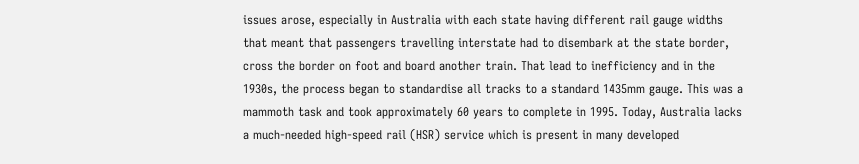issues arose, especially in Australia with each state having different rail gauge widths that meant that passengers travelling interstate had to disembark at the state border, cross the border on foot and board another train. That lead to inefficiency and in the 1930s, the process began to standardise all tracks to a standard 1435mm gauge. This was a mammoth task and took approximately 60 years to complete in 1995. Today, Australia lacks a much-needed high-speed rail (HSR) service which is present in many developed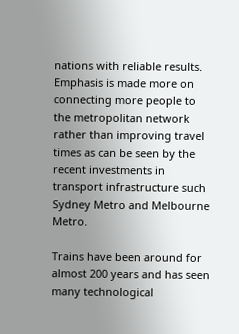nations with reliable results. Emphasis is made more on connecting more people to the metropolitan network rather than improving travel times as can be seen by the recent investments in transport infrastructure such Sydney Metro and Melbourne Metro.

Trains have been around for almost 200 years and has seen many technological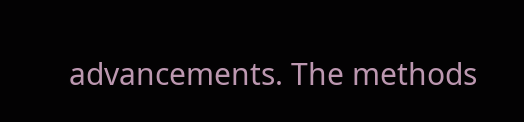advancements. The methods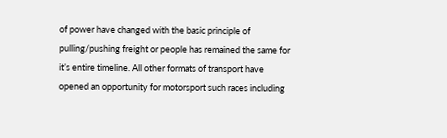of power have changed with the basic principle of pulling/pushing freight or people has remained the same for it’s entire timeline. All other formats of transport have opened an opportunity for motorsport such races including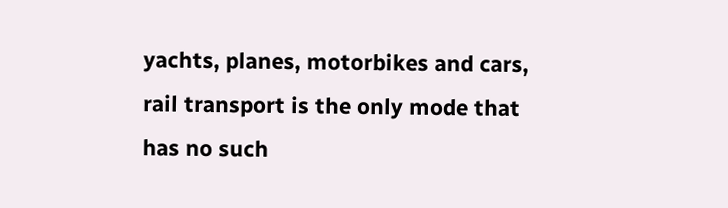yachts, planes, motorbikes and cars, rail transport is the only mode that has no such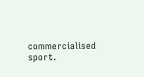commercialised sport.